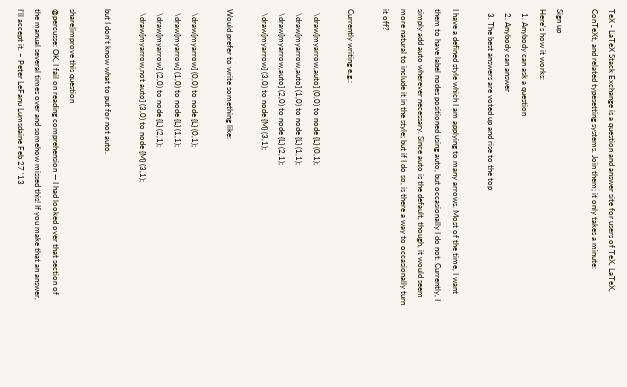TeX - LaTeX Stack Exchange is a question and answer site for users of TeX, LaTeX, ConTeXt, and related typesetting systems. Join them; it only takes a minute:

Sign up
Here's how it works:
  1. Anybody can ask a question
  2. Anybody can answer
  3. The best answers are voted up and rise to the top

I have a defined style which I am applying to many arrows. Most of the time, I want them to have label nodes positioned using auto, but occasionally I do not. Currently, I simply add auto wherever necessary. Since auto is the default, though, it would seem more natural to include it in the style; but if I do so, is there a way to occasionally turn it off?

Currently writing e.g.:

  \draw[myarrow,auto] (0,0) to node {L} (0,1);
  \draw[myarrow,auto] (1,0) to node {L} (1,1);
  \draw[myarrow,auto] (2,0) to node {L} (2,1);
  \draw[myarrow] (3,0) to node {M} (3,1);

Would prefer to write something like:

  \draw[myarrow] (0,0) to node {L} (0,1);
  \draw[myarrow] (1,0) to node {L} (1,1);
  \draw[myarrow] (2,0) to node {L} (2,1);
  \draw[myarrow,not auto] (3,0) to node {M} (3,1);

but I don’t know what to put for not auto.

share|improve this question
@percusse: OK, I fail on reading comprehension — I had looked over that section of the manual several times over and somehow missed this! If you make that an answer, I’ll accept it. – Peter LeFanu Lumsdaine Feb 27 '13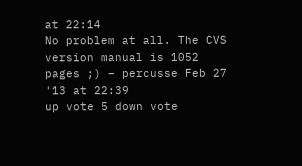at 22:14
No problem at all. The CVS version manual is 1052 pages ;) – percusse Feb 27 '13 at 22:39
up vote 5 down vote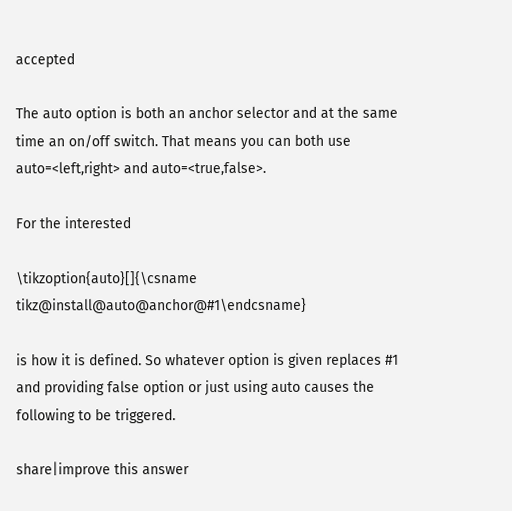accepted

The auto option is both an anchor selector and at the same time an on/off switch. That means you can both use auto=<left,right> and auto=<true,false>.

For the interested

\tikzoption{auto}[]{\csname tikz@install@auto@anchor@#1\endcsname}

is how it is defined. So whatever option is given replaces #1 and providing false option or just using auto causes the following to be triggered.

share|improve this answer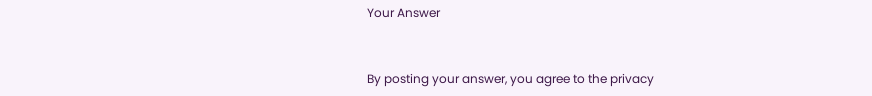Your Answer


By posting your answer, you agree to the privacy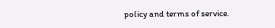policy and terms of service.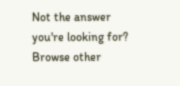Not the answer you're looking for? Browse other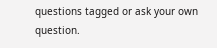questions tagged or ask your own question.